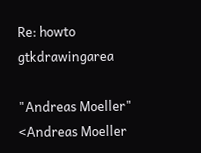Re: howto gtkdrawingarea

"Andreas Moeller" <Andreas Moeller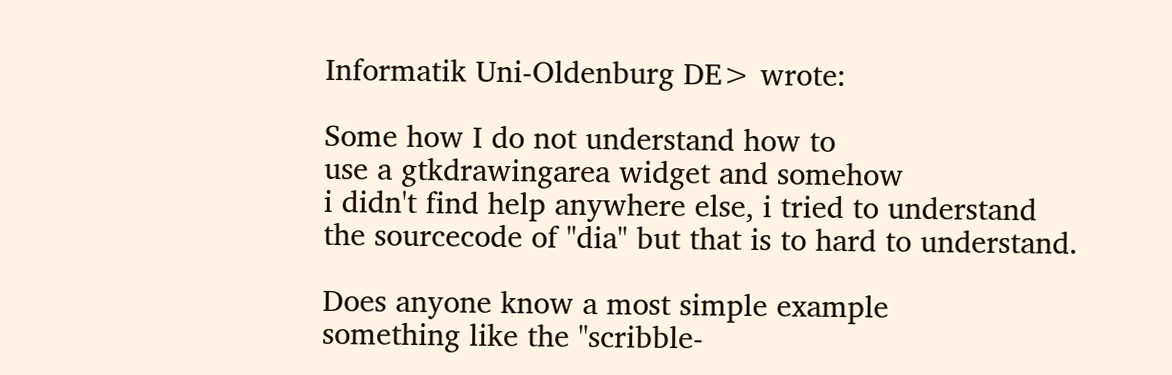Informatik Uni-Oldenburg DE> wrote:

Some how I do not understand how to
use a gtkdrawingarea widget and somehow
i didn't find help anywhere else, i tried to understand
the sourcecode of "dia" but that is to hard to understand.

Does anyone know a most simple example
something like the "scribble-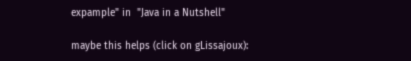expample" in  "Java in a Nutshell"

maybe this helps (click on gLissajoux):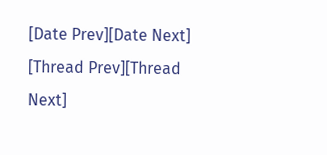[Date Prev][Date Next]   [Thread Prev][Thread Next]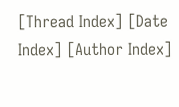[Thread Index] [Date Index] [Author Index]